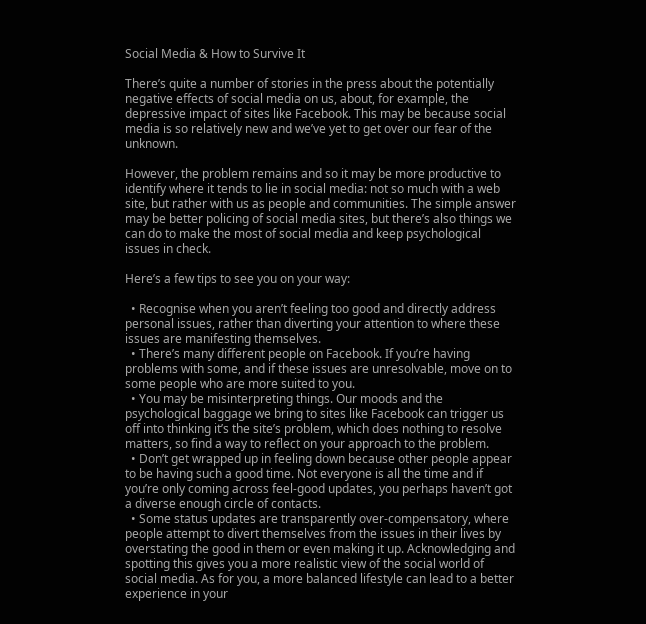Social Media & How to Survive It

There’s quite a number of stories in the press about the potentially negative effects of social media on us, about, for example, the depressive impact of sites like Facebook. This may be because social media is so relatively new and we’ve yet to get over our fear of the unknown.

However, the problem remains and so it may be more productive to identify where it tends to lie in social media: not so much with a web site, but rather with us as people and communities. The simple answer may be better policing of social media sites, but there’s also things we can do to make the most of social media and keep psychological issues in check.

Here’s a few tips to see you on your way:

  • Recognise when you aren’t feeling too good and directly address personal issues, rather than diverting your attention to where these issues are manifesting themselves.
  • There’s many different people on Facebook. If you’re having problems with some, and if these issues are unresolvable, move on to some people who are more suited to you.
  • You may be misinterpreting things. Our moods and the psychological baggage we bring to sites like Facebook can trigger us off into thinking it’s the site’s problem, which does nothing to resolve matters, so find a way to reflect on your approach to the problem.
  • Don’t get wrapped up in feeling down because other people appear to be having such a good time. Not everyone is all the time and if you’re only coming across feel-good updates, you perhaps haven’t got a diverse enough circle of contacts.
  • Some status updates are transparently over-compensatory, where people attempt to divert themselves from the issues in their lives by overstating the good in them or even making it up. Acknowledging and spotting this gives you a more realistic view of the social world of social media. As for you, a more balanced lifestyle can lead to a better experience in your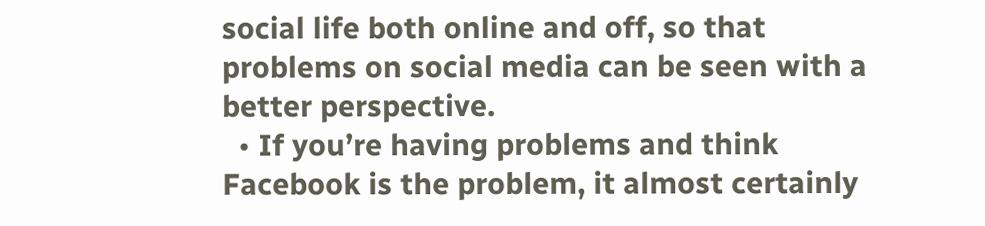social life both online and off, so that problems on social media can be seen with a better perspective.
  • If you’re having problems and think Facebook is the problem, it almost certainly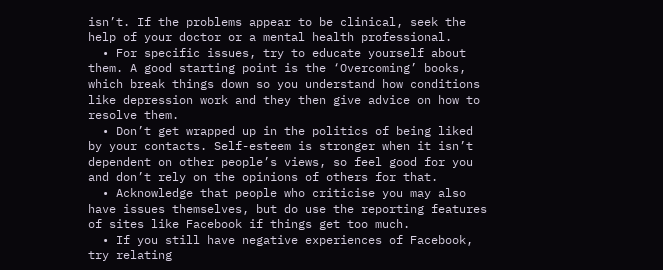isn’t. If the problems appear to be clinical, seek the help of your doctor or a mental health professional.
  • For specific issues, try to educate yourself about them. A good starting point is the ‘Overcoming’ books, which break things down so you understand how conditions like depression work and they then give advice on how to resolve them.
  • Don’t get wrapped up in the politics of being liked by your contacts. Self-esteem is stronger when it isn’t dependent on other people’s views, so feel good for you and don’t rely on the opinions of others for that.
  • Acknowledge that people who criticise you may also have issues themselves, but do use the reporting features of sites like Facebook if things get too much.
  • If you still have negative experiences of Facebook, try relating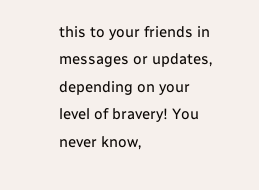this to your friends in messages or updates, depending on your level of bravery! You never know,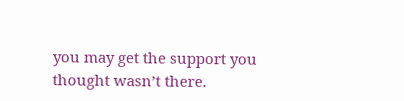you may get the support you thought wasn’t there.